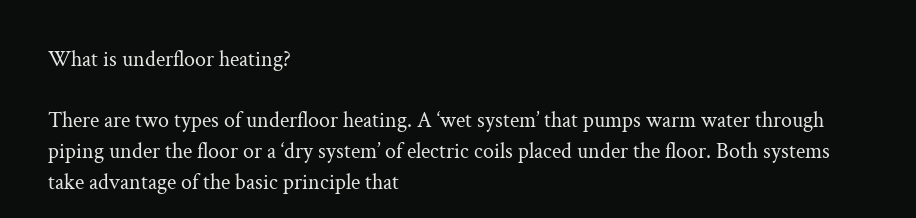What is underfloor heating?

There are two types of underfloor heating. A ‘wet system’ that pumps warm water through piping under the floor or a ‘dry system’ of electric coils placed under the floor. Both systems take advantage of the basic principle that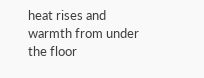heat rises and warmth from under the floor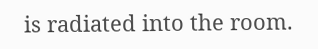is radiated into the room.